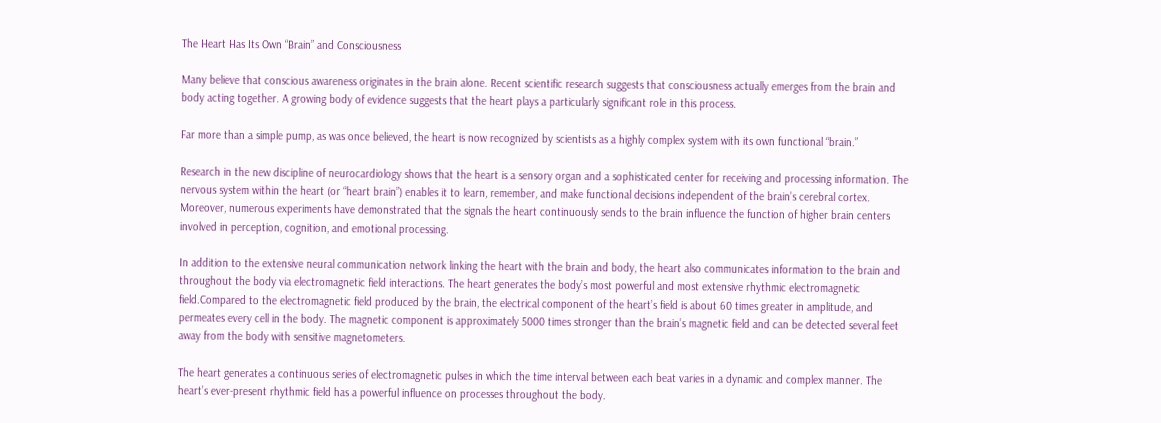The Heart Has Its Own “Brain” and Consciousness

Many believe that conscious awareness originates in the brain alone. Recent scientific research suggests that consciousness actually emerges from the brain and body acting together. A growing body of evidence suggests that the heart plays a particularly significant role in this process.

Far more than a simple pump, as was once believed, the heart is now recognized by scientists as a highly complex system with its own functional “brain.”

Research in the new discipline of neurocardiology shows that the heart is a sensory organ and a sophisticated center for receiving and processing information. The nervous system within the heart (or “heart brain”) enables it to learn, remember, and make functional decisions independent of the brain’s cerebral cortex. Moreover, numerous experiments have demonstrated that the signals the heart continuously sends to the brain influence the function of higher brain centers involved in perception, cognition, and emotional processing.

In addition to the extensive neural communication network linking the heart with the brain and body, the heart also communicates information to the brain and throughout the body via electromagnetic field interactions. The heart generates the body’s most powerful and most extensive rhythmic electromagnetic field.Compared to the electromagnetic field produced by the brain, the electrical component of the heart’s field is about 60 times greater in amplitude, and permeates every cell in the body. The magnetic component is approximately 5000 times stronger than the brain’s magnetic field and can be detected several feet away from the body with sensitive magnetometers.

The heart generates a continuous series of electromagnetic pulses in which the time interval between each beat varies in a dynamic and complex manner. The heart’s ever-present rhythmic field has a powerful influence on processes throughout the body.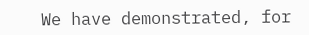We have demonstrated, for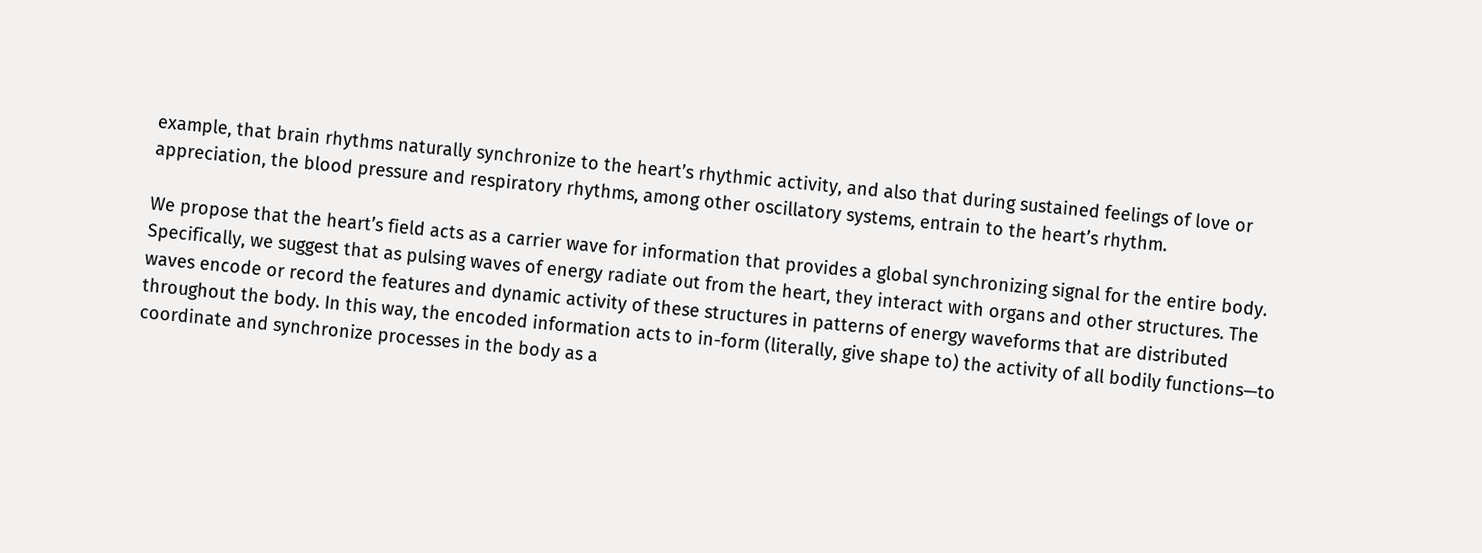example, that brain rhythms naturally synchronize to the heart’s rhythmic activity, and also that during sustained feelings of love or appreciation, the blood pressure and respiratory rhythms, among other oscillatory systems, entrain to the heart’s rhythm.

We propose that the heart’s field acts as a carrier wave for information that provides a global synchronizing signal for the entire body. Specifically, we suggest that as pulsing waves of energy radiate out from the heart, they interact with organs and other structures. The waves encode or record the features and dynamic activity of these structures in patterns of energy waveforms that are distributed throughout the body. In this way, the encoded information acts to in-form (literally, give shape to) the activity of all bodily functions—to coordinate and synchronize processes in the body as a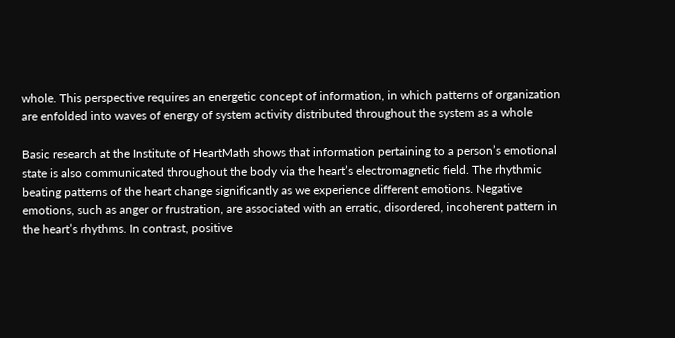whole. This perspective requires an energetic concept of information, in which patterns of organization are enfolded into waves of energy of system activity distributed throughout the system as a whole

Basic research at the Institute of HeartMath shows that information pertaining to a person’s emotional state is also communicated throughout the body via the heart’s electromagnetic field. The rhythmic beating patterns of the heart change significantly as we experience different emotions. Negative emotions, such as anger or frustration, are associated with an erratic, disordered, incoherent pattern in the heart’s rhythms. In contrast, positive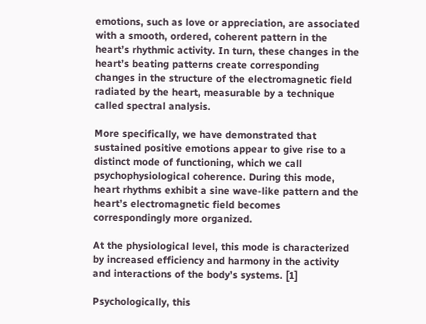emotions, such as love or appreciation, are associated with a smooth, ordered, coherent pattern in the heart’s rhythmic activity. In turn, these changes in the heart’s beating patterns create corresponding changes in the structure of the electromagnetic field radiated by the heart, measurable by a technique called spectral analysis.

More specifically, we have demonstrated that sustained positive emotions appear to give rise to a distinct mode of functioning, which we call psychophysiological coherence. During this mode, heart rhythms exhibit a sine wave-like pattern and the heart’s electromagnetic field becomes correspondingly more organized.

At the physiological level, this mode is characterized by increased efficiency and harmony in the activity and interactions of the body’s systems. [1]

Psychologically, this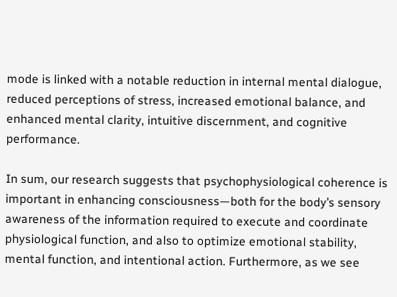mode is linked with a notable reduction in internal mental dialogue, reduced perceptions of stress, increased emotional balance, and enhanced mental clarity, intuitive discernment, and cognitive performance.

In sum, our research suggests that psychophysiological coherence is important in enhancing consciousness—both for the body’s sensory awareness of the information required to execute and coordinate physiological function, and also to optimize emotional stability, mental function, and intentional action. Furthermore, as we see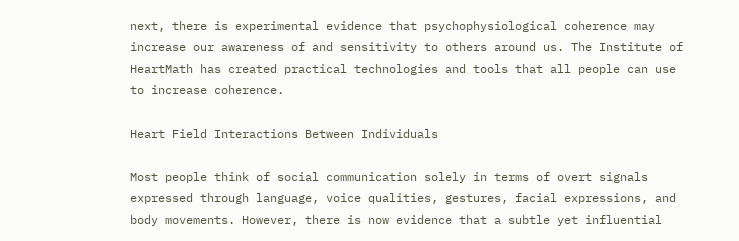next, there is experimental evidence that psychophysiological coherence may increase our awareness of and sensitivity to others around us. The Institute of HeartMath has created practical technologies and tools that all people can use to increase coherence.

Heart Field Interactions Between Individuals

Most people think of social communication solely in terms of overt signals expressed through language, voice qualities, gestures, facial expressions, and body movements. However, there is now evidence that a subtle yet influential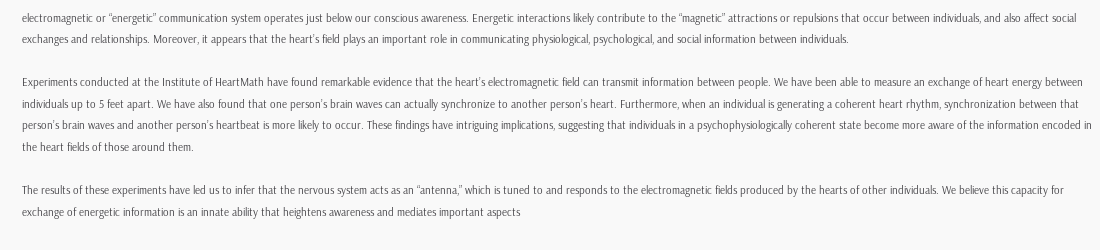electromagnetic or “energetic” communication system operates just below our conscious awareness. Energetic interactions likely contribute to the “magnetic” attractions or repulsions that occur between individuals, and also affect social exchanges and relationships. Moreover, it appears that the heart’s field plays an important role in communicating physiological, psychological, and social information between individuals.

Experiments conducted at the Institute of HeartMath have found remarkable evidence that the heart’s electromagnetic field can transmit information between people. We have been able to measure an exchange of heart energy between individuals up to 5 feet apart. We have also found that one person’s brain waves can actually synchronize to another person’s heart. Furthermore, when an individual is generating a coherent heart rhythm, synchronization between that person’s brain waves and another person’s heartbeat is more likely to occur. These findings have intriguing implications, suggesting that individuals in a psychophysiologically coherent state become more aware of the information encoded in the heart fields of those around them.

The results of these experiments have led us to infer that the nervous system acts as an “antenna,” which is tuned to and responds to the electromagnetic fields produced by the hearts of other individuals. We believe this capacity for exchange of energetic information is an innate ability that heightens awareness and mediates important aspects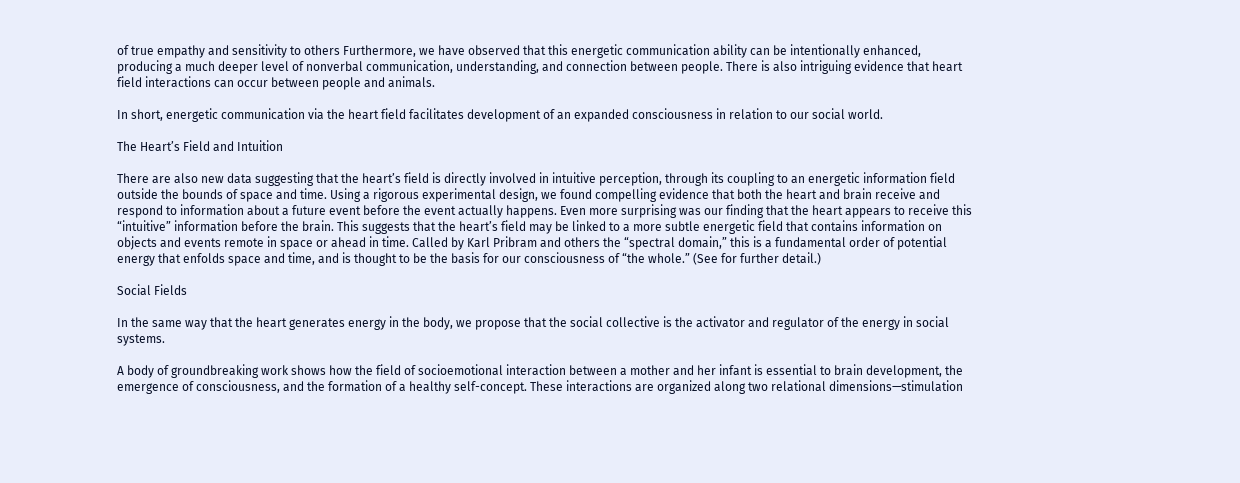of true empathy and sensitivity to others Furthermore, we have observed that this energetic communication ability can be intentionally enhanced, producing a much deeper level of nonverbal communication, understanding, and connection between people. There is also intriguing evidence that heart field interactions can occur between people and animals.

In short, energetic communication via the heart field facilitates development of an expanded consciousness in relation to our social world.

The Heart’s Field and Intuition

There are also new data suggesting that the heart’s field is directly involved in intuitive perception, through its coupling to an energetic information field outside the bounds of space and time. Using a rigorous experimental design, we found compelling evidence that both the heart and brain receive and respond to information about a future event before the event actually happens. Even more surprising was our finding that the heart appears to receive this “intuitive” information before the brain. This suggests that the heart’s field may be linked to a more subtle energetic field that contains information on objects and events remote in space or ahead in time. Called by Karl Pribram and others the “spectral domain,” this is a fundamental order of potential energy that enfolds space and time, and is thought to be the basis for our consciousness of “the whole.” (See for further detail.)

Social Fields

In the same way that the heart generates energy in the body, we propose that the social collective is the activator and regulator of the energy in social systems.

A body of groundbreaking work shows how the field of socioemotional interaction between a mother and her infant is essential to brain development, the emergence of consciousness, and the formation of a healthy self-concept. These interactions are organized along two relational dimensions—stimulation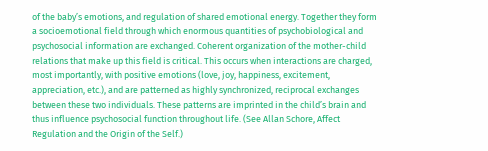of the baby’s emotions, and regulation of shared emotional energy. Together they form a socioemotional field through which enormous quantities of psychobiological and psychosocial information are exchanged. Coherent organization of the mother-child relations that make up this field is critical. This occurs when interactions are charged, most importantly, with positive emotions (love, joy, happiness, excitement, appreciation, etc.), and are patterned as highly synchronized, reciprocal exchanges between these two individuals. These patterns are imprinted in the child’s brain and thus influence psychosocial function throughout life. (See Allan Schore, Affect Regulation and the Origin of the Self.)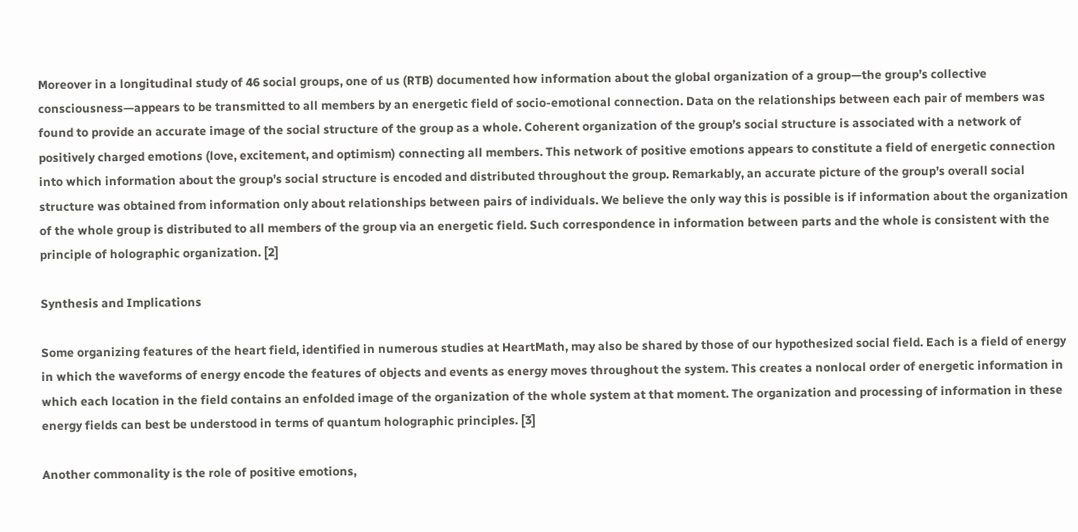Moreover in a longitudinal study of 46 social groups, one of us (RTB) documented how information about the global organization of a group—the group’s collective consciousness—appears to be transmitted to all members by an energetic field of socio-emotional connection. Data on the relationships between each pair of members was found to provide an accurate image of the social structure of the group as a whole. Coherent organization of the group’s social structure is associated with a network of positively charged emotions (love, excitement, and optimism) connecting all members. This network of positive emotions appears to constitute a field of energetic connection into which information about the group’s social structure is encoded and distributed throughout the group. Remarkably, an accurate picture of the group’s overall social structure was obtained from information only about relationships between pairs of individuals. We believe the only way this is possible is if information about the organization of the whole group is distributed to all members of the group via an energetic field. Such correspondence in information between parts and the whole is consistent with the principle of holographic organization. [2]

Synthesis and Implications

Some organizing features of the heart field, identified in numerous studies at HeartMath, may also be shared by those of our hypothesized social field. Each is a field of energy in which the waveforms of energy encode the features of objects and events as energy moves throughout the system. This creates a nonlocal order of energetic information in which each location in the field contains an enfolded image of the organization of the whole system at that moment. The organization and processing of information in these energy fields can best be understood in terms of quantum holographic principles. [3]

Another commonality is the role of positive emotions,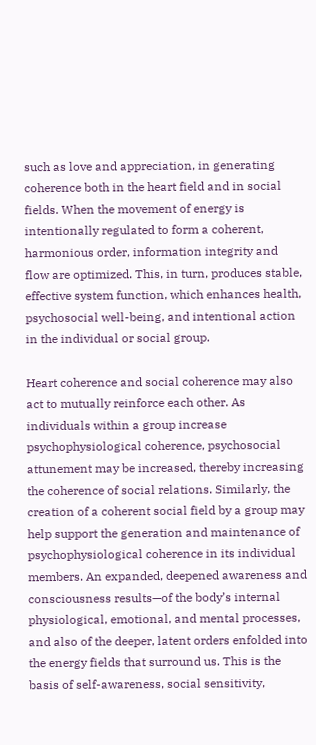such as love and appreciation, in generating coherence both in the heart field and in social fields. When the movement of energy is intentionally regulated to form a coherent, harmonious order, information integrity and flow are optimized. This, in turn, produces stable, effective system function, which enhances health, psychosocial well-being, and intentional action in the individual or social group.

Heart coherence and social coherence may also act to mutually reinforce each other. As individuals within a group increase psychophysiological coherence, psychosocial attunement may be increased, thereby increasing the coherence of social relations. Similarly, the creation of a coherent social field by a group may help support the generation and maintenance of psychophysiological coherence in its individual members. An expanded, deepened awareness and consciousness results—of the body’s internal physiological, emotional, and mental processes, and also of the deeper, latent orders enfolded into the energy fields that surround us. This is the basis of self-awareness, social sensitivity,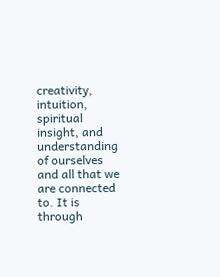creativity, intuition, spiritual insight, and understanding of ourselves and all that we are connected to. It is through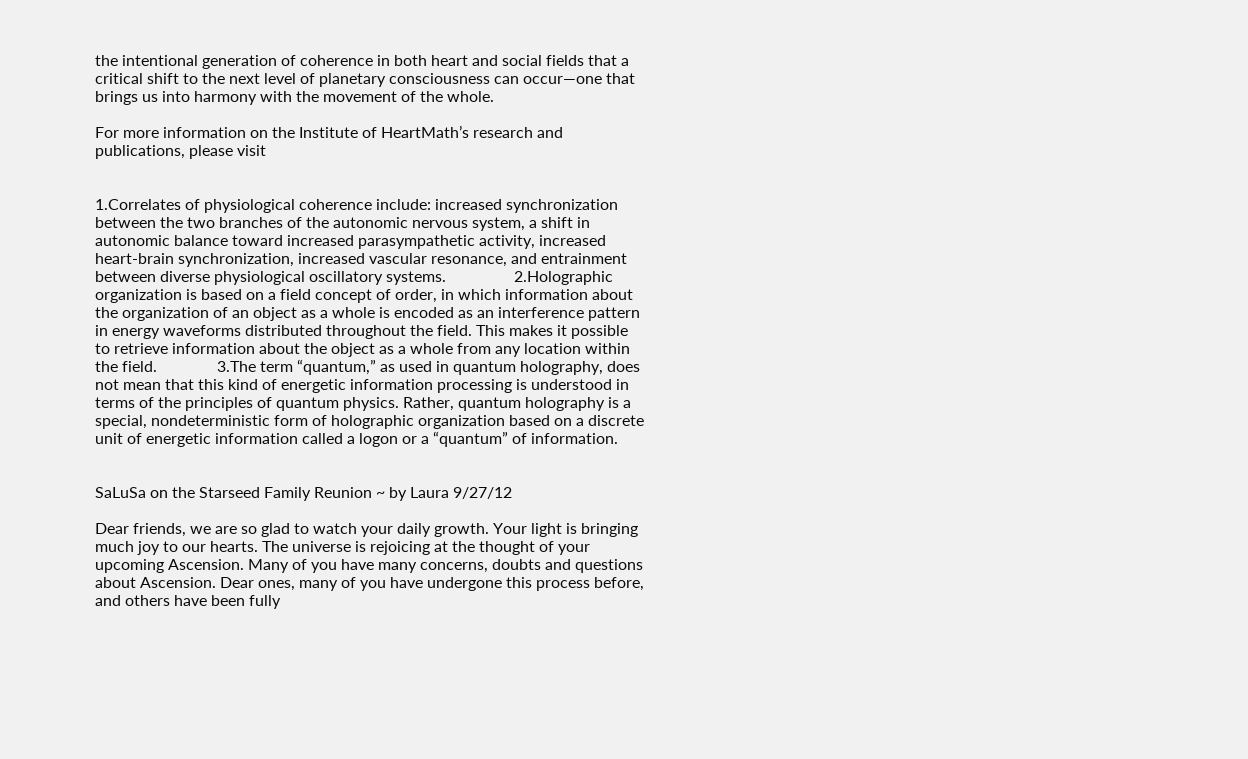the intentional generation of coherence in both heart and social fields that a critical shift to the next level of planetary consciousness can occur—one that brings us into harmony with the movement of the whole.

For more information on the Institute of HeartMath’s research and publications, please visit


1.Correlates of physiological coherence include: increased synchronization between the two branches of the autonomic nervous system, a shift in autonomic balance toward increased parasympathetic activity, increased heart-brain synchronization, increased vascular resonance, and entrainment between diverse physiological oscillatory systems.                 2.Holographic organization is based on a field concept of order, in which information about the organization of an object as a whole is encoded as an interference pattern in energy waveforms distributed throughout the field. This makes it possible to retrieve information about the object as a whole from any location within the field.               3.The term “quantum,” as used in quantum holography, does not mean that this kind of energetic information processing is understood in terms of the principles of quantum physics. Rather, quantum holography is a special, nondeterministic form of holographic organization based on a discrete unit of energetic information called a logon or a “quantum” of information.


SaLuSa on the Starseed Family Reunion ~ by Laura 9/27/12

Dear friends, we are so glad to watch your daily growth. Your light is bringing much joy to our hearts. The universe is rejoicing at the thought of your upcoming Ascension. Many of you have many concerns, doubts and questions about Ascension. Dear ones, many of you have undergone this process before, and others have been fully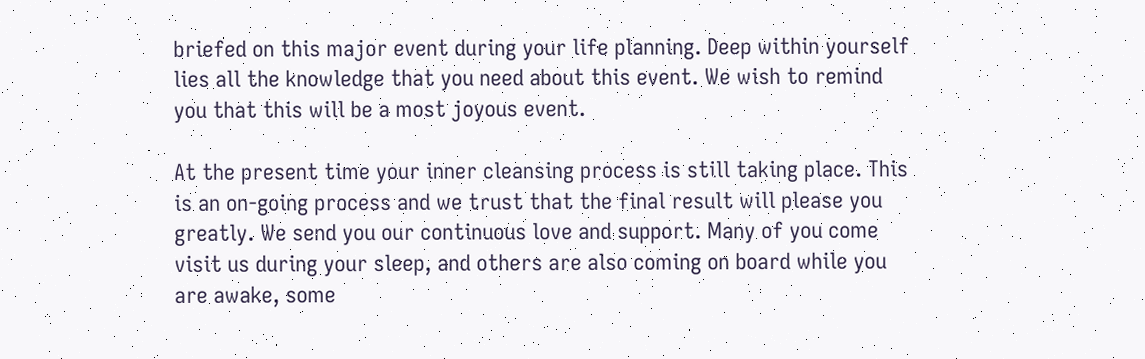briefed on this major event during your life planning. Deep within yourself lies all the knowledge that you need about this event. We wish to remind you that this will be a most joyous event.

At the present time your inner cleansing process is still taking place. This is an on-going process and we trust that the final result will please you greatly. We send you our continuous love and support. Many of you come visit us during your sleep, and others are also coming on board while you are awake, some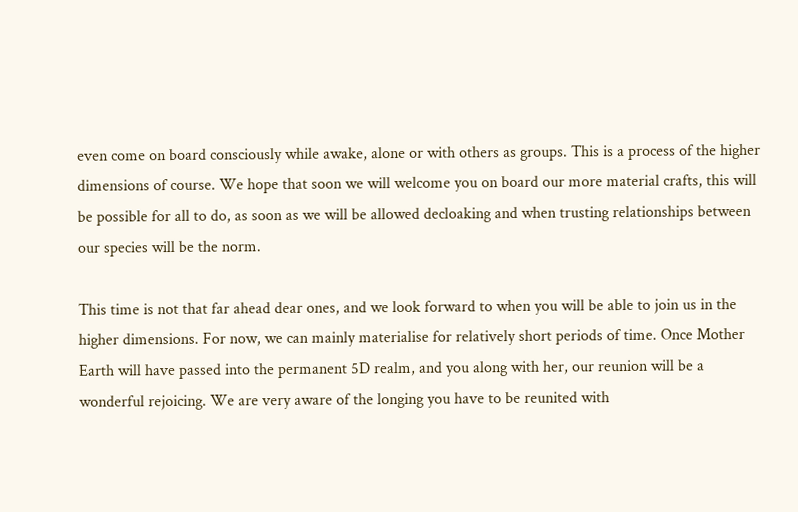even come on board consciously while awake, alone or with others as groups. This is a process of the higher dimensions of course. We hope that soon we will welcome you on board our more material crafts, this will be possible for all to do, as soon as we will be allowed decloaking and when trusting relationships between our species will be the norm.

This time is not that far ahead dear ones, and we look forward to when you will be able to join us in the higher dimensions. For now, we can mainly materialise for relatively short periods of time. Once Mother Earth will have passed into the permanent 5D realm, and you along with her, our reunion will be a wonderful rejoicing. We are very aware of the longing you have to be reunited with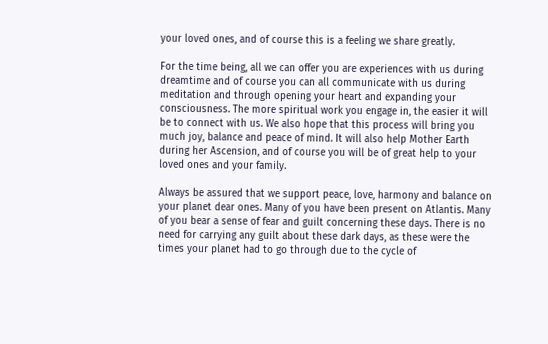your loved ones, and of course this is a feeling we share greatly.

For the time being, all we can offer you are experiences with us during dreamtime and of course you can all communicate with us during meditation and through opening your heart and expanding your consciousness. The more spiritual work you engage in, the easier it will be to connect with us. We also hope that this process will bring you much joy, balance and peace of mind. It will also help Mother Earth during her Ascension, and of course you will be of great help to your loved ones and your family.

Always be assured that we support peace, love, harmony and balance on your planet dear ones. Many of you have been present on Atlantis. Many of you bear a sense of fear and guilt concerning these days. There is no need for carrying any guilt about these dark days, as these were the times your planet had to go through due to the cycle of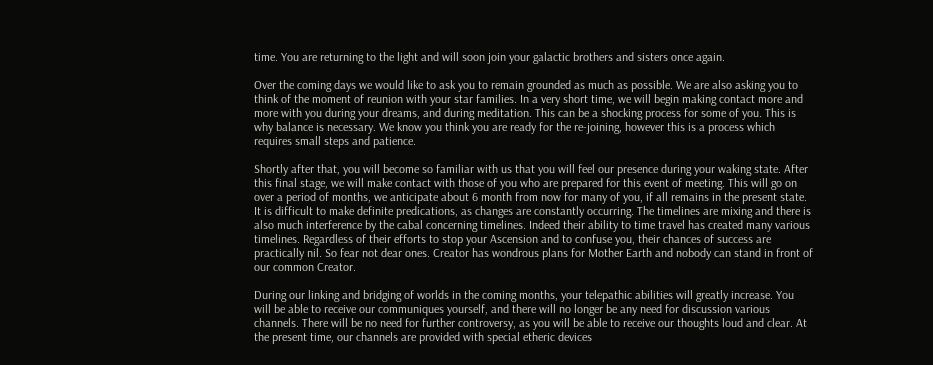time. You are returning to the light and will soon join your galactic brothers and sisters once again.

Over the coming days we would like to ask you to remain grounded as much as possible. We are also asking you to think of the moment of reunion with your star families. In a very short time, we will begin making contact more and more with you during your dreams, and during meditation. This can be a shocking process for some of you. This is why balance is necessary. We know you think you are ready for the re-joining, however this is a process which requires small steps and patience.

Shortly after that, you will become so familiar with us that you will feel our presence during your waking state. After this final stage, we will make contact with those of you who are prepared for this event of meeting. This will go on over a period of months, we anticipate about 6 month from now for many of you, if all remains in the present state. It is difficult to make definite predications, as changes are constantly occurring. The timelines are mixing and there is also much interference by the cabal concerning timelines. Indeed their ability to time travel has created many various timelines. Regardless of their efforts to stop your Ascension and to confuse you, their chances of success are practically nil. So fear not dear ones. Creator has wondrous plans for Mother Earth and nobody can stand in front of our common Creator.

During our linking and bridging of worlds in the coming months, your telepathic abilities will greatly increase. You will be able to receive our communiques yourself, and there will no longer be any need for discussion various channels. There will be no need for further controversy, as you will be able to receive our thoughts loud and clear. At the present time, our channels are provided with special etheric devices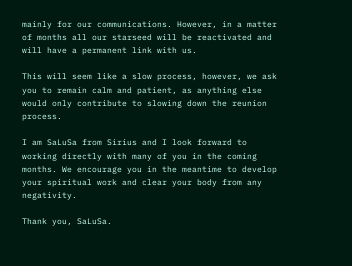mainly for our communications. However, in a matter of months all our starseed will be reactivated and will have a permanent link with us.

This will seem like a slow process, however, we ask you to remain calm and patient, as anything else would only contribute to slowing down the reunion process.

I am SaLuSa from Sirius and I look forward to working directly with many of you in the coming months. We encourage you in the meantime to develop your spiritual work and clear your body from any negativity.

Thank you, SaLuSa.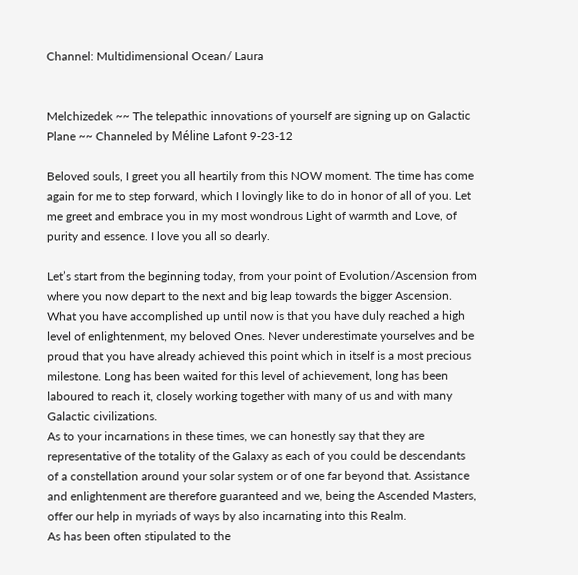Channel: Multidimensional Ocean/ Laura


Melchizedek ~~ The telepathic innovations of yourself are signing up on Galactic Plane ~~ Channeled by Méline Lafont 9-23-12

Beloved souls, I greet you all heartily from this NOW moment. The time has come again for me to step forward, which I lovingly like to do in honor of all of you. Let me greet and embrace you in my most wondrous Light of warmth and Love, of purity and essence. I love you all so dearly.

Let’s start from the beginning today, from your point of Evolution/Ascension from where you now depart to the next and big leap towards the bigger Ascension. What you have accomplished up until now is that you have duly reached a high level of enlightenment, my beloved Ones. Never underestimate yourselves and be proud that you have already achieved this point which in itself is a most precious milestone. Long has been waited for this level of achievement, long has been laboured to reach it, closely working together with many of us and with many Galactic civilizations.
As to your incarnations in these times, we can honestly say that they are representative of the totality of the Galaxy as each of you could be descendants of a constellation around your solar system or of one far beyond that. Assistance and enlightenment are therefore guaranteed and we, being the Ascended Masters, offer our help in myriads of ways by also incarnating into this Realm.
As has been often stipulated to the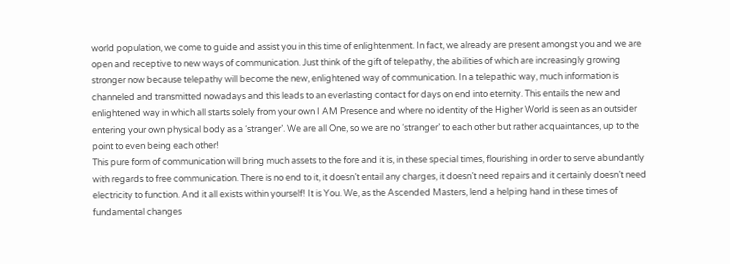world population, we come to guide and assist you in this time of enlightenment. In fact, we already are present amongst you and we are open and receptive to new ways of communication. Just think of the gift of telepathy, the abilities of which are increasingly growing stronger now because telepathy will become the new, enlightened way of communication. In a telepathic way, much information is channeled and transmitted nowadays and this leads to an everlasting contact for days on end into eternity. This entails the new and enlightened way in which all starts solely from your own I AM Presence and where no identity of the Higher World is seen as an outsider entering your own physical body as a ‘stranger’. We are all One, so we are no ‘stranger’ to each other but rather acquaintances, up to the point to even being each other!
This pure form of communication will bring much assets to the fore and it is, in these special times, flourishing in order to serve abundantly with regards to free communication. There is no end to it, it doesn’t entail any charges, it doesn’t need repairs and it certainly doesn’t need electricity to function. And it all exists within yourself! It is You. We, as the Ascended Masters, lend a helping hand in these times of fundamental changes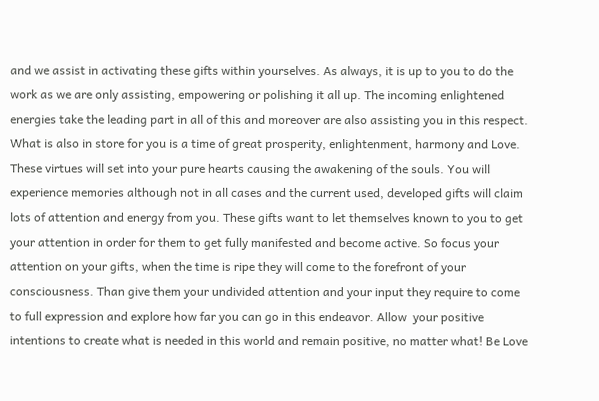and we assist in activating these gifts within yourselves. As always, it is up to you to do the work as we are only assisting, empowering or polishing it all up. The incoming enlightened energies take the leading part in all of this and moreover are also assisting you in this respect.
What is also in store for you is a time of great prosperity, enlightenment, harmony and Love. These virtues will set into your pure hearts causing the awakening of the souls. You will experience memories although not in all cases and the current used, developed gifts will claim lots of attention and energy from you. These gifts want to let themselves known to you to get your attention in order for them to get fully manifested and become active. So focus your attention on your gifts, when the time is ripe they will come to the forefront of your consciousness. Than give them your undivided attention and your input they require to come to full expression and explore how far you can go in this endeavor. Allow  your positive intentions to create what is needed in this world and remain positive, no matter what! Be Love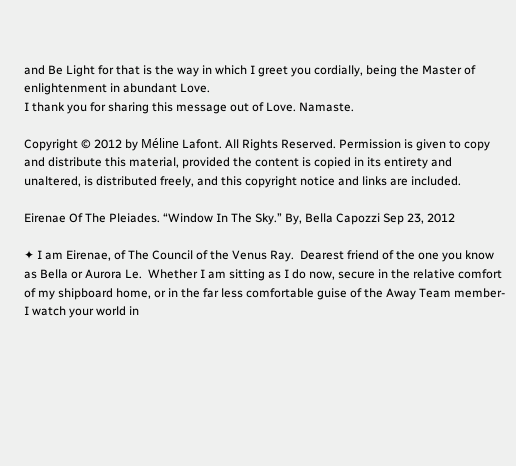and Be Light for that is the way in which I greet you cordially, being the Master of enlightenment in abundant Love.
I thank you for sharing this message out of Love. Namaste.

Copyright © 2012 by Méline Lafont. All Rights Reserved. Permission is given to copy and distribute this material, provided the content is copied in its entirety and unaltered, is distributed freely, and this copyright notice and links are included.

Eirenae Of The Pleiades. “Window In The Sky.” By, Bella Capozzi Sep 23, 2012

✦ I am Eirenae, of The Council of the Venus Ray.  Dearest friend of the one you know as Bella or Aurora Le.  Whether I am sitting as I do now, secure in the relative comfort of my shipboard home, or in the far less comfortable guise of the Away Team member- I watch your world in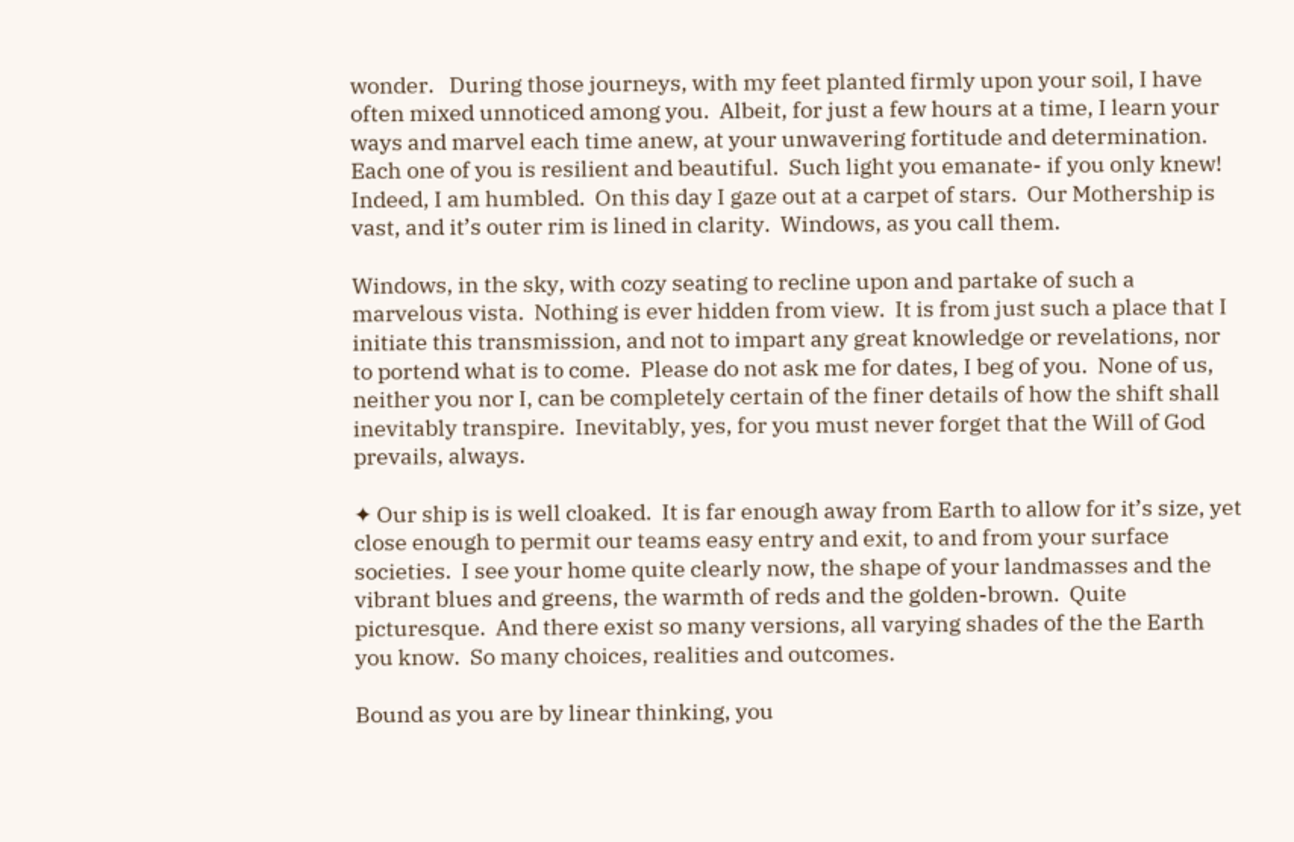wonder.   During those journeys, with my feet planted firmly upon your soil, I have often mixed unnoticed among you.  Albeit, for just a few hours at a time, I learn your ways and marvel each time anew, at your unwavering fortitude and determination.  Each one of you is resilient and beautiful.  Such light you emanate- if you only knew!  Indeed, I am humbled.  On this day I gaze out at a carpet of stars.  Our Mothership is vast, and it’s outer rim is lined in clarity.  Windows, as you call them.

Windows, in the sky, with cozy seating to recline upon and partake of such a marvelous vista.  Nothing is ever hidden from view.  It is from just such a place that I initiate this transmission, and not to impart any great knowledge or revelations, nor to portend what is to come.  Please do not ask me for dates, I beg of you.  None of us, neither you nor I, can be completely certain of the finer details of how the shift shall inevitably transpire.  Inevitably, yes, for you must never forget that the Will of God prevails, always.

✦ Our ship is is well cloaked.  It is far enough away from Earth to allow for it’s size, yet close enough to permit our teams easy entry and exit, to and from your surface societies.  I see your home quite clearly now, the shape of your landmasses and the vibrant blues and greens, the warmth of reds and the golden-brown.  Quite picturesque.  And there exist so many versions, all varying shades of the the Earth you know.  So many choices, realities and outcomes.

Bound as you are by linear thinking, you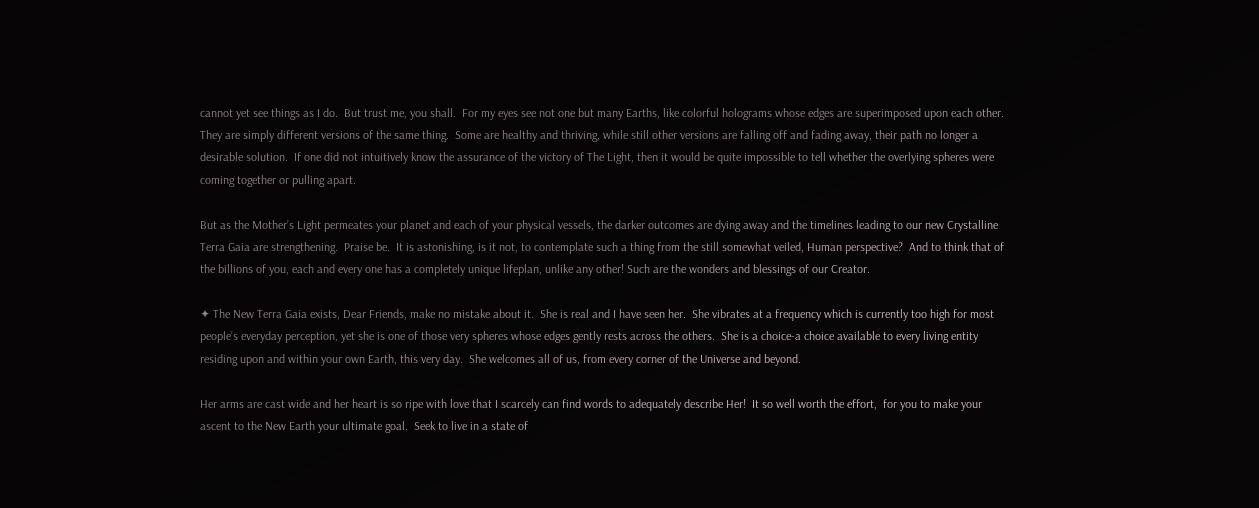cannot yet see things as I do.  But trust me, you shall.  For my eyes see not one but many Earths, like colorful holograms whose edges are superimposed upon each other.  They are simply different versions of the same thing.  Some are healthy and thriving, while still other versions are falling off and fading away, their path no longer a desirable solution.  If one did not intuitively know the assurance of the victory of The Light, then it would be quite impossible to tell whether the overlying spheres were coming together or pulling apart.

But as the Mother’s Light permeates your planet and each of your physical vessels, the darker outcomes are dying away and the timelines leading to our new Crystalline Terra Gaia are strengthening.  Praise be.  It is astonishing, is it not, to contemplate such a thing from the still somewhat veiled, Human perspective?  And to think that of the billions of you, each and every one has a completely unique lifeplan, unlike any other! Such are the wonders and blessings of our Creator.

✦ The New Terra Gaia exists, Dear Friends, make no mistake about it.  She is real and I have seen her.  She vibrates at a frequency which is currently too high for most people’s everyday perception, yet she is one of those very spheres whose edges gently rests across the others.  She is a choice-a choice available to every living entity residing upon and within your own Earth, this very day.  She welcomes all of us, from every corner of the Universe and beyond.

Her arms are cast wide and her heart is so ripe with love that I scarcely can find words to adequately describe Her!  It so well worth the effort,  for you to make your ascent to the New Earth your ultimate goal.  Seek to live in a state of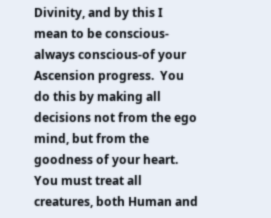Divinity, and by this I mean to be conscious-always conscious-of your Ascension progress.  You do this by making all decisions not from the ego mind, but from the goodness of your heart.  You must treat all creatures, both Human and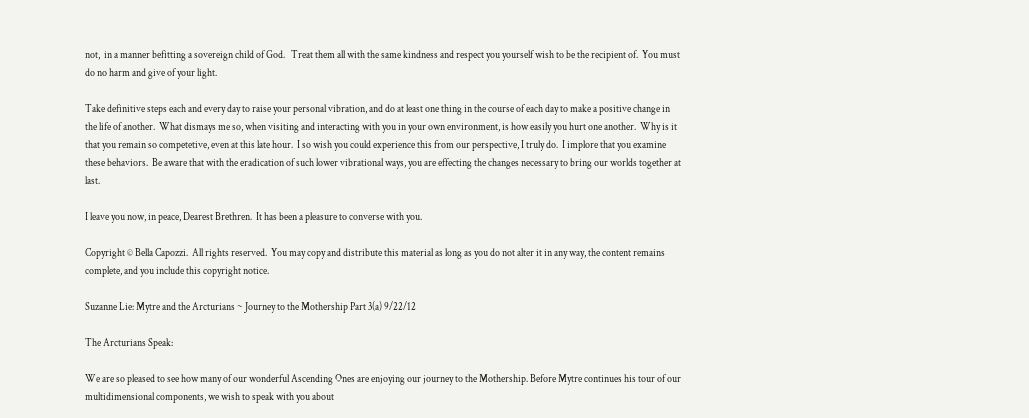not,  in a manner befitting a sovereign child of God.   Treat them all with the same kindness and respect you yourself wish to be the recipient of.  You must do no harm and give of your light.

Take definitive steps each and every day to raise your personal vibration, and do at least one thing in the course of each day to make a positive change in the life of another.  What dismays me so, when visiting and interacting with you in your own environment, is how easily you hurt one another.  Why is it that you remain so competetive, even at this late hour.  I so wish you could experience this from our perspective, I truly do.  I implore that you examine these behaviors.  Be aware that with the eradication of such lower vibrational ways, you are effecting the changes necessary to bring our worlds together at last.

I leave you now, in peace, Dearest Brethren.  It has been a pleasure to converse with you.

Copyright © Bella Capozzi.  All rights reserved.  You may copy and distribute this material as long as you do not alter it in any way, the content remains complete, and you include this copyright notice.

Suzanne Lie: Mytre and the Arcturians ~ Journey to the Mothership Part 3(a) 9/22/12

The Arcturians Speak:

We are so pleased to see how many of our wonderful Ascending Ones are enjoying our journey to the Mothership. Before Mytre continues his tour of our multidimensional components, we wish to speak with you about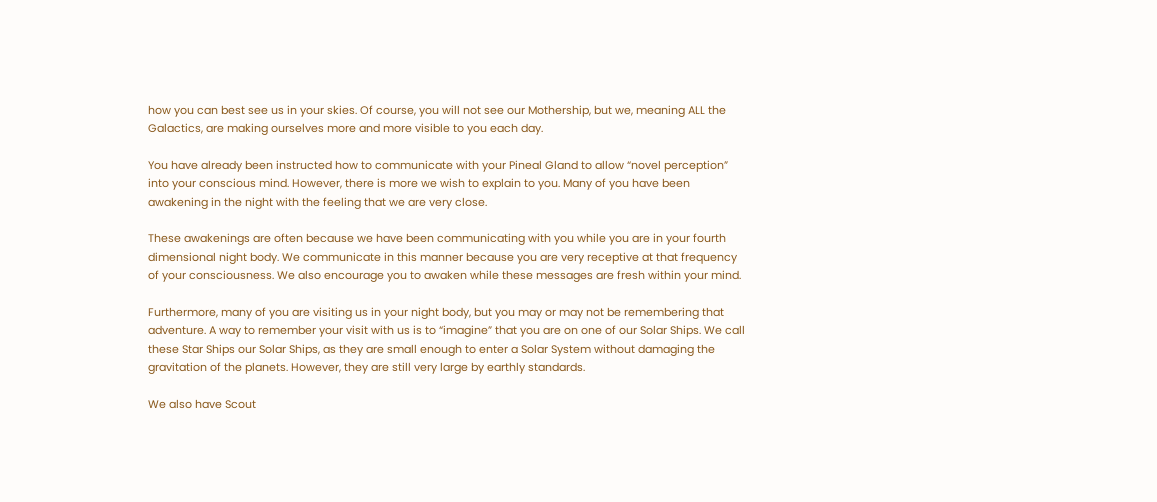how you can best see us in your skies. Of course, you will not see our Mothership, but we, meaning ALL the Galactics, are making ourselves more and more visible to you each day.

You have already been instructed how to communicate with your Pineal Gland to allow “novel perception” into your conscious mind. However, there is more we wish to explain to you. Many of you have been awakening in the night with the feeling that we are very close.

These awakenings are often because we have been communicating with you while you are in your fourth dimensional night body. We communicate in this manner because you are very receptive at that frequency of your consciousness. We also encourage you to awaken while these messages are fresh within your mind.

Furthermore, many of you are visiting us in your night body, but you may or may not be remembering that adventure. A way to remember your visit with us is to “imagine” that you are on one of our Solar Ships. We call these Star Ships our Solar Ships, as they are small enough to enter a Solar System without damaging the gravitation of the planets. However, they are still very large by earthly standards.

We also have Scout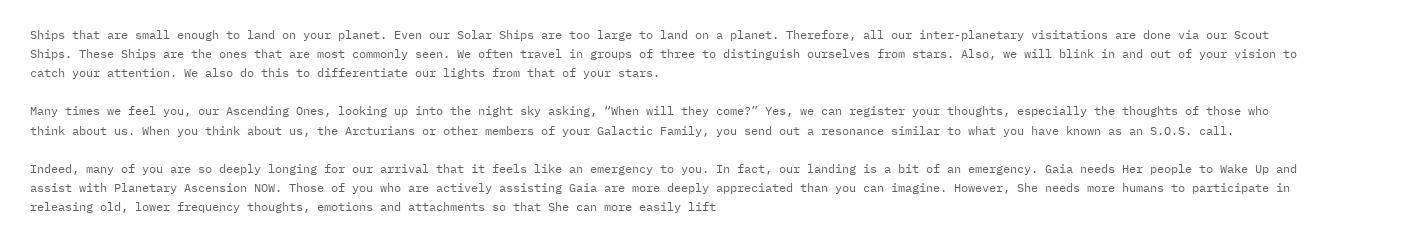Ships that are small enough to land on your planet. Even our Solar Ships are too large to land on a planet. Therefore, all our inter-planetary visitations are done via our Scout Ships. These Ships are the ones that are most commonly seen. We often travel in groups of three to distinguish ourselves from stars. Also, we will blink in and out of your vision to catch your attention. We also do this to differentiate our lights from that of your stars.

Many times we feel you, our Ascending Ones, looking up into the night sky asking, “When will they come?” Yes, we can register your thoughts, especially the thoughts of those who think about us. When you think about us, the Arcturians or other members of your Galactic Family, you send out a resonance similar to what you have known as an S.O.S. call.

Indeed, many of you are so deeply longing for our arrival that it feels like an emergency to you. In fact, our landing is a bit of an emergency. Gaia needs Her people to Wake Up and assist with Planetary Ascension NOW. Those of you who are actively assisting Gaia are more deeply appreciated than you can imagine. However, She needs more humans to participate in releasing old, lower frequency thoughts, emotions and attachments so that She can more easily lift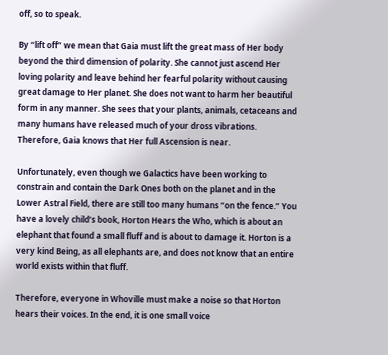off, so to speak.

By “lift off” we mean that Gaia must lift the great mass of Her body beyond the third dimension of polarity. She cannot just ascend Her loving polarity and leave behind her fearful polarity without causing great damage to Her planet. She does not want to harm her beautiful form in any manner. She sees that your plants, animals, cetaceans and many humans have released much of your dross vibrations. Therefore, Gaia knows that Her full Ascension is near.

Unfortunately, even though we Galactics have been working to constrain and contain the Dark Ones both on the planet and in the Lower Astral Field, there are still too many humans “on the fence.” You have a lovely child’s book, Horton Hears the Who, which is about an elephant that found a small fluff and is about to damage it. Horton is a very kind Being, as all elephants are, and does not know that an entire world exists within that fluff.

Therefore, everyone in Whoville must make a noise so that Horton hears their voices. In the end, it is one small voice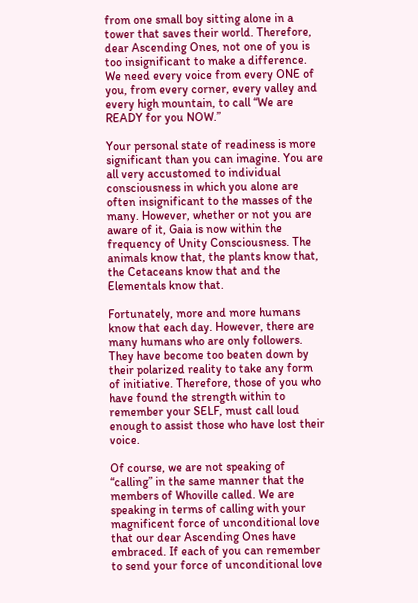from one small boy sitting alone in a tower that saves their world. Therefore, dear Ascending Ones, not one of you is too insignificant to make a difference. We need every voice from every ONE of you, from every corner, every valley and every high mountain, to call “We are READY for you NOW.”

Your personal state of readiness is more significant than you can imagine. You are all very accustomed to individual consciousness in which you alone are often insignificant to the masses of the many. However, whether or not you are aware of it, Gaia is now within the frequency of Unity Consciousness. The animals know that, the plants know that, the Cetaceans know that and the Elementals know that.

Fortunately, more and more humans know that each day. However, there are many humans who are only followers. They have become too beaten down by their polarized reality to take any form of initiative. Therefore, those of you who have found the strength within to remember your SELF, must call loud enough to assist those who have lost their voice.

Of course, we are not speaking of “calling” in the same manner that the members of Whoville called. We are speaking in terms of calling with your magnificent force of unconditional love that our dear Ascending Ones have embraced. If each of you can remember to send your force of unconditional love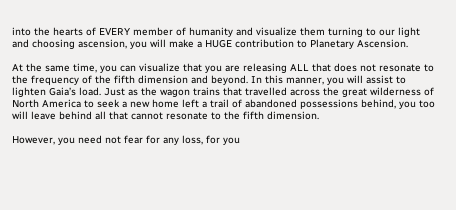into the hearts of EVERY member of humanity and visualize them turning to our light and choosing ascension, you will make a HUGE contribution to Planetary Ascension.

At the same time, you can visualize that you are releasing ALL that does not resonate to the frequency of the fifth dimension and beyond. In this manner, you will assist to lighten Gaia’s load. Just as the wagon trains that travelled across the great wilderness of North America to seek a new home left a trail of abandoned possessions behind, you too will leave behind all that cannot resonate to the fifth dimension.

However, you need not fear for any loss, for you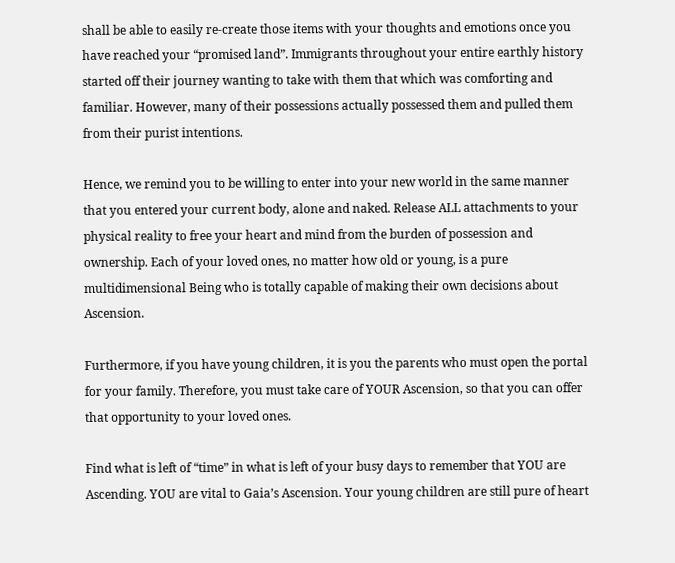shall be able to easily re-create those items with your thoughts and emotions once you have reached your “promised land”. Immigrants throughout your entire earthly history started off their journey wanting to take with them that which was comforting and familiar. However, many of their possessions actually possessed them and pulled them from their purist intentions.

Hence, we remind you to be willing to enter into your new world in the same manner that you entered your current body, alone and naked. Release ALL attachments to your physical reality to free your heart and mind from the burden of possession and ownership. Each of your loved ones, no matter how old or young, is a pure multidimensional Being who is totally capable of making their own decisions about Ascension.

Furthermore, if you have young children, it is you the parents who must open the portal for your family. Therefore, you must take care of YOUR Ascension, so that you can offer that opportunity to your loved ones.

Find what is left of “time” in what is left of your busy days to remember that YOU are Ascending. YOU are vital to Gaia’s Ascension. Your young children are still pure of heart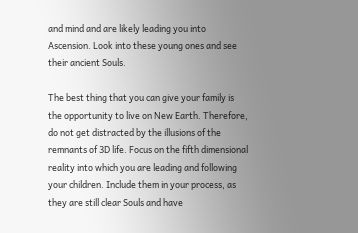and mind and are likely leading you into Ascension. Look into these young ones and see their ancient Souls.

The best thing that you can give your family is the opportunity to live on New Earth. Therefore, do not get distracted by the illusions of the remnants of 3D life. Focus on the fifth dimensional reality into which you are leading and following your children. Include them in your process, as they are still clear Souls and have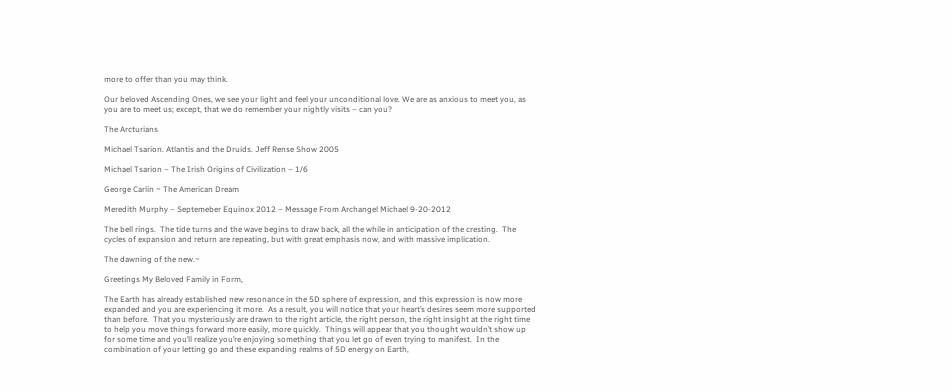more to offer than you may think.

Our beloved Ascending Ones, we see your light and feel your unconditional love. We are as anxious to meet you, as you are to meet us; except, that we do remember your nightly visits – can you?

The Arcturians

Michael Tsarion. Atlantis and the Druids. Jeff Rense Show 2005

Michael Tsarion – The Irish Origins of Civilization – 1/6

George Carlin ~ The American Dream

Meredith Murphy – Septemeber Equinox 2012 – Message From Archangel Michael 9-20-2012

The bell rings.  The tide turns and the wave begins to draw back, all the while in anticipation of the cresting.  The cycles of expansion and return are repeating, but with great emphasis now, and with massive implication.

The dawning of the new.~

Greetings My Beloved Family in Form,

The Earth has already established new resonance in the 5D sphere of expression, and this expression is now more expanded and you are experiencing it more.  As a result, you will notice that your heart’s desires seem more supported than before.  That you mysteriously are drawn to the right article, the right person, the right insight at the right time to help you move things forward more easily, more quickly.  Things will appear that you thought wouldn’t show up for some time and you’ll realize you’re enjoying something that you let go of even trying to manifest.  In the combination of your letting go and these expanding realms of 5D energy on Earth,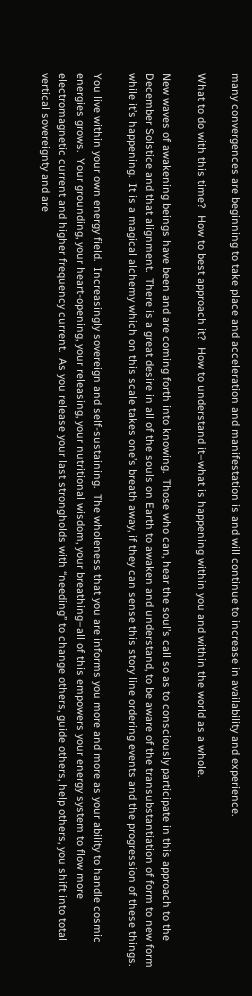many convergences are beginning to take place and acceleration and manifestation is and will continue to increase in availability and experience.

What to do with this time?  How to best approach it?  How to understand it–what is happening within you and within the world as a whole.

New waves of awakening beings have been and are coming forth into knowing.  Those who can, hear the soul’s call so as to consciously participate in this approach to the December Solstice and that alignment.  There is a great desire in all of the souls on Earth to awaken and understand, to be aware of the transubstantiation of form to new form while it’s happening.  It is a magical alchemy which on this scale takes one’s breath away, if they can sense this story line ordering events and the progression of these things.

You live within your own energy field.  Increasingly sovereign and self-sustaining.  The wholeness that you are informs you more and more as your ability to handle cosmic energies grows.  Your grounding, your heart-opening, your releasing, your nutritional wisdom, your breathing–all of this empowers your energy system to flow more electromagnetic current and higher frequency current.  As you release your last strongholds with “needing” to change others, guide others, help others, you shift into total vertical sovereignty and are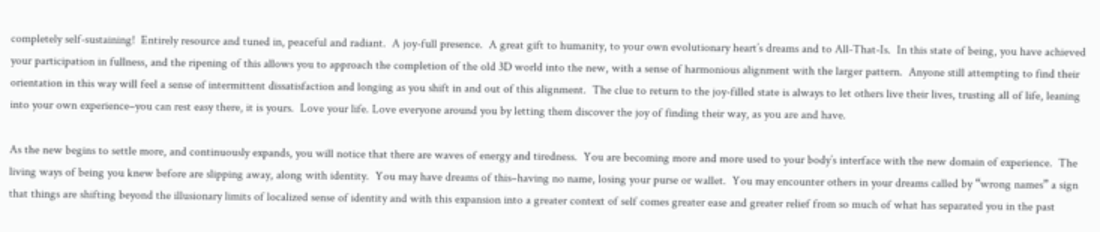completely self-sustaining!  Entirely resource and tuned in, peaceful and radiant.  A joy-full presence.  A great gift to humanity, to your own evolutionary heart’s dreams and to All-That-Is.  In this state of being, you have achieved your participation in fullness, and the ripening of this allows you to approach the completion of the old 3D world into the new, with a sense of harmonious alignment with the larger pattern.  Anyone still attempting to find their orientation in this way will feel a sense of intermittent dissatisfaction and longing as you shift in and out of this alignment.  The clue to return to the joy-filled state is always to let others live their lives, trusting all of life, leaning into your own experience–you can rest easy there, it is yours.  Love your life. Love everyone around you by letting them discover the joy of finding their way, as you are and have.

As the new begins to settle more, and continuously expands, you will notice that there are waves of energy and tiredness.  You are becoming more and more used to your body’s interface with the new domain of experience.  The living ways of being you knew before are slipping away, along with identity.  You may have dreams of this–having no name, losing your purse or wallet.  You may encounter others in your dreams called by “wrong names” a sign that things are shifting beyond the illusionary limits of localized sense of identity and with this expansion into a greater context of self comes greater ease and greater relief from so much of what has separated you in the past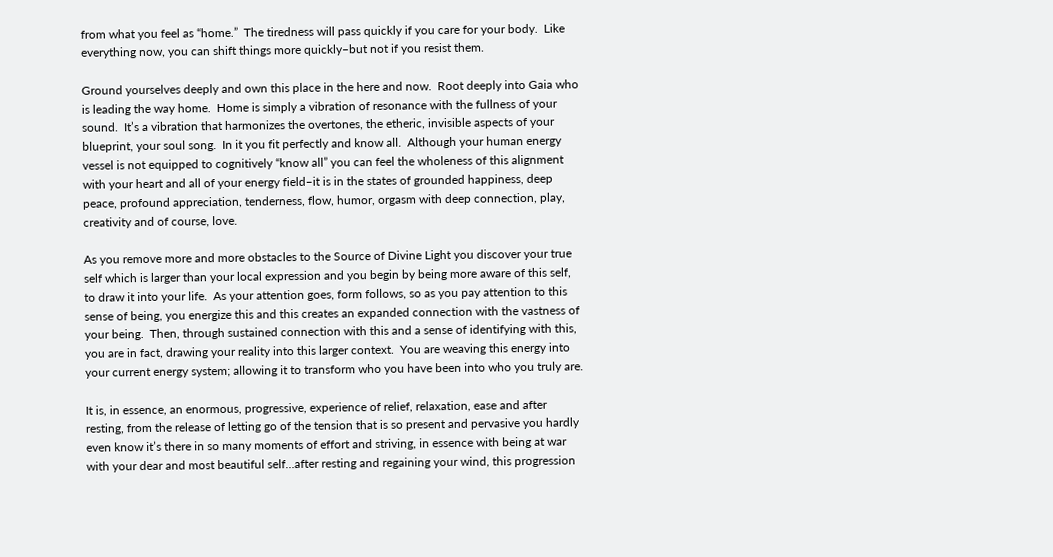from what you feel as “home.”  The tiredness will pass quickly if you care for your body.  Like everything now, you can shift things more quickly–but not if you resist them.

Ground yourselves deeply and own this place in the here and now.  Root deeply into Gaia who is leading the way home.  Home is simply a vibration of resonance with the fullness of your sound.  It’s a vibration that harmonizes the overtones, the etheric, invisible aspects of your blueprint, your soul song.  In it you fit perfectly and know all.  Although your human energy vessel is not equipped to cognitively “know all” you can feel the wholeness of this alignment with your heart and all of your energy field–it is in the states of grounded happiness, deep peace, profound appreciation, tenderness, flow, humor, orgasm with deep connection, play, creativity and of course, love.

As you remove more and more obstacles to the Source of Divine Light you discover your true self which is larger than your local expression and you begin by being more aware of this self, to draw it into your life.  As your attention goes, form follows, so as you pay attention to this sense of being, you energize this and this creates an expanded connection with the vastness of your being.  Then, through sustained connection with this and a sense of identifying with this, you are in fact, drawing your reality into this larger context.  You are weaving this energy into your current energy system; allowing it to transform who you have been into who you truly are.

It is, in essence, an enormous, progressive, experience of relief, relaxation, ease and after resting, from the release of letting go of the tension that is so present and pervasive you hardly even know it’s there in so many moments of effort and striving, in essence with being at war with your dear and most beautiful self…after resting and regaining your wind, this progression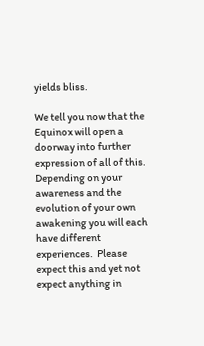yields bliss.

We tell you now that the Equinox will open a doorway into further expression of all of this.  Depending on your awareness and the evolution of your own awakening you will each have different experiences.  Please expect this and yet not expect anything in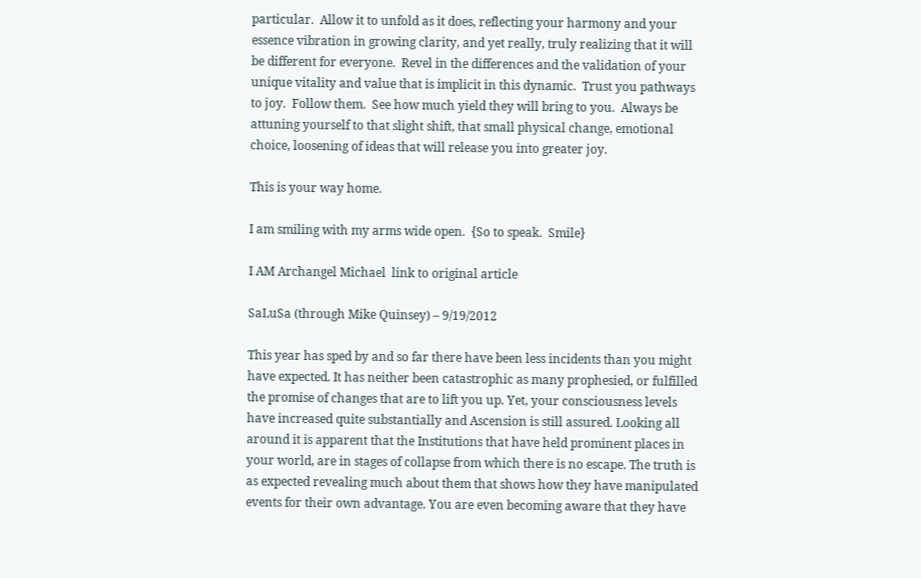particular.  Allow it to unfold as it does, reflecting your harmony and your essence vibration in growing clarity, and yet really, truly realizing that it will be different for everyone.  Revel in the differences and the validation of your unique vitality and value that is implicit in this dynamic.  Trust you pathways to joy.  Follow them.  See how much yield they will bring to you.  Always be attuning yourself to that slight shift, that small physical change, emotional choice, loosening of ideas that will release you into greater joy.

This is your way home.

I am smiling with my arms wide open.  {So to speak.  Smile}

I AM Archangel Michael  link to original article

SaLuSa (through Mike Quinsey) – 9/19/2012

This year has sped by and so far there have been less incidents than you might have expected. It has neither been catastrophic as many prophesied, or fulfilled the promise of changes that are to lift you up. Yet, your consciousness levels have increased quite substantially and Ascension is still assured. Looking all around it is apparent that the Institutions that have held prominent places in your world, are in stages of collapse from which there is no escape. The truth is as expected revealing much about them that shows how they have manipulated events for their own advantage. You are even becoming aware that they have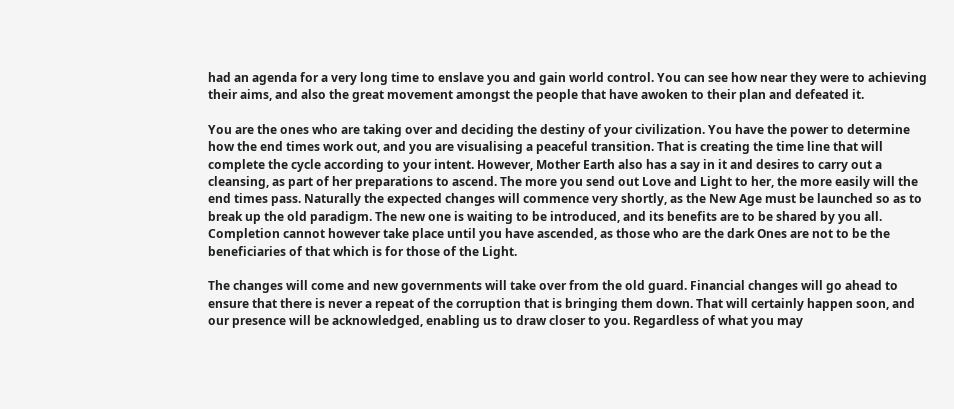had an agenda for a very long time to enslave you and gain world control. You can see how near they were to achieving their aims, and also the great movement amongst the people that have awoken to their plan and defeated it.

You are the ones who are taking over and deciding the destiny of your civilization. You have the power to determine how the end times work out, and you are visualising a peaceful transition. That is creating the time line that will complete the cycle according to your intent. However, Mother Earth also has a say in it and desires to carry out a cleansing, as part of her preparations to ascend. The more you send out Love and Light to her, the more easily will the end times pass. Naturally the expected changes will commence very shortly, as the New Age must be launched so as to break up the old paradigm. The new one is waiting to be introduced, and its benefits are to be shared by you all. Completion cannot however take place until you have ascended, as those who are the dark Ones are not to be the beneficiaries of that which is for those of the Light.

The changes will come and new governments will take over from the old guard. Financial changes will go ahead to ensure that there is never a repeat of the corruption that is bringing them down. That will certainly happen soon, and our presence will be acknowledged, enabling us to draw closer to you. Regardless of what you may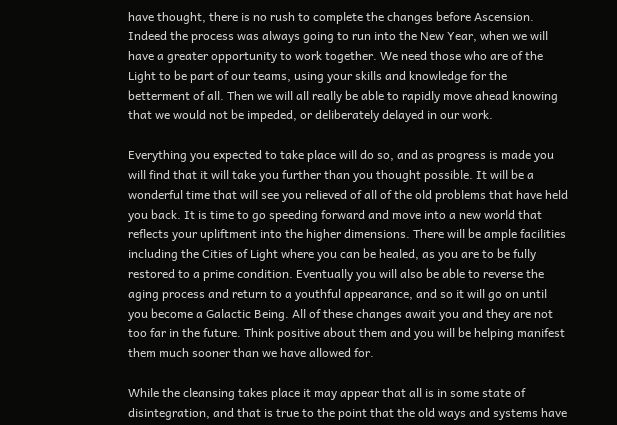have thought, there is no rush to complete the changes before Ascension. Indeed the process was always going to run into the New Year, when we will have a greater opportunity to work together. We need those who are of the Light to be part of our teams, using your skills and knowledge for the betterment of all. Then we will all really be able to rapidly move ahead knowing that we would not be impeded, or deliberately delayed in our work.

Everything you expected to take place will do so, and as progress is made you will find that it will take you further than you thought possible. It will be a wonderful time that will see you relieved of all of the old problems that have held you back. It is time to go speeding forward and move into a new world that reflects your upliftment into the higher dimensions. There will be ample facilities including the Cities of Light where you can be healed, as you are to be fully restored to a prime condition. Eventually you will also be able to reverse the aging process and return to a youthful appearance, and so it will go on until you become a Galactic Being. All of these changes await you and they are not too far in the future. Think positive about them and you will be helping manifest them much sooner than we have allowed for.

While the cleansing takes place it may appear that all is in some state of disintegration, and that is true to the point that the old ways and systems have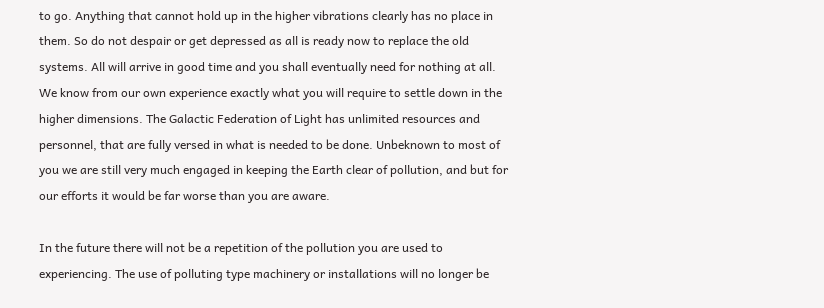to go. Anything that cannot hold up in the higher vibrations clearly has no place in them. So do not despair or get depressed as all is ready now to replace the old systems. All will arrive in good time and you shall eventually need for nothing at all. We know from our own experience exactly what you will require to settle down in the higher dimensions. The Galactic Federation of Light has unlimited resources and personnel, that are fully versed in what is needed to be done. Unbeknown to most of you we are still very much engaged in keeping the Earth clear of pollution, and but for our efforts it would be far worse than you are aware.

In the future there will not be a repetition of the pollution you are used to experiencing. The use of polluting type machinery or installations will no longer be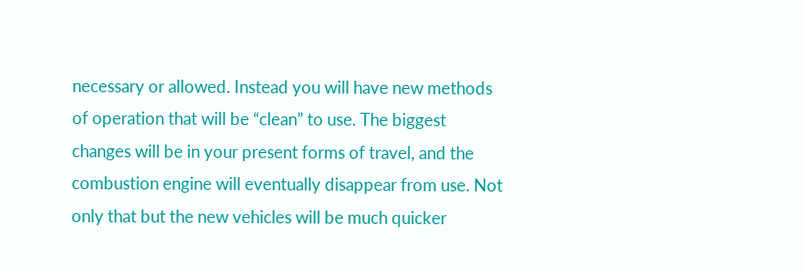necessary or allowed. Instead you will have new methods of operation that will be “clean” to use. The biggest changes will be in your present forms of travel, and the combustion engine will eventually disappear from use. Not only that but the new vehicles will be much quicker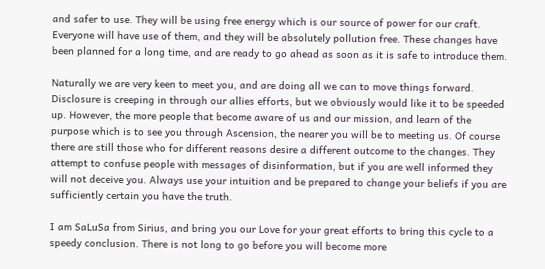and safer to use. They will be using free energy which is our source of power for our craft. Everyone will have use of them, and they will be absolutely pollution free. These changes have been planned for a long time, and are ready to go ahead as soon as it is safe to introduce them.

Naturally we are very keen to meet you, and are doing all we can to move things forward. Disclosure is creeping in through our allies efforts, but we obviously would like it to be speeded up. However, the more people that become aware of us and our mission, and learn of the purpose which is to see you through Ascension, the nearer you will be to meeting us. Of course there are still those who for different reasons desire a different outcome to the changes. They attempt to confuse people with messages of disinformation, but if you are well informed they will not deceive you. Always use your intuition and be prepared to change your beliefs if you are sufficiently certain you have the truth.

I am SaLuSa from Sirius, and bring you our Love for your great efforts to bring this cycle to a speedy conclusion. There is not long to go before you will become more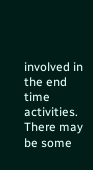involved in the end time activities. There may be some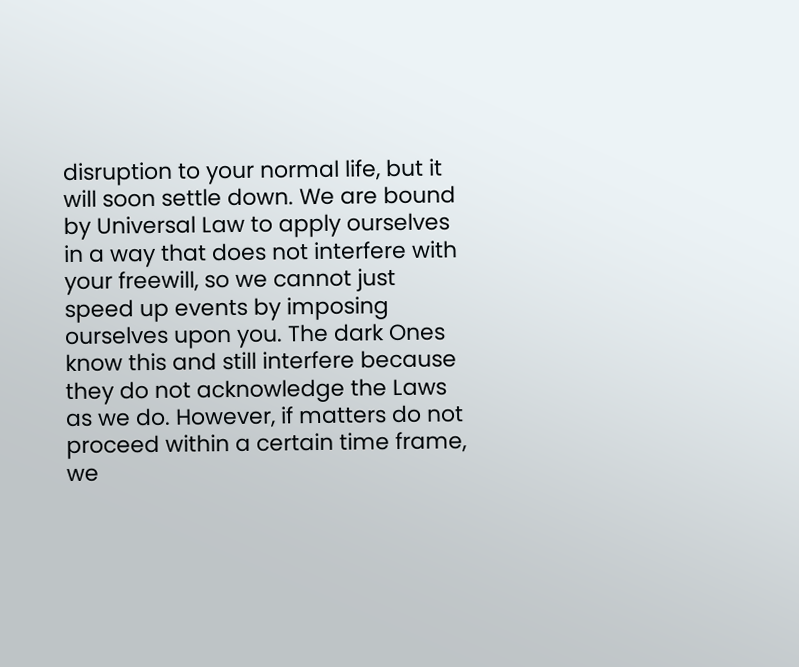disruption to your normal life, but it will soon settle down. We are bound by Universal Law to apply ourselves in a way that does not interfere with your freewill, so we cannot just speed up events by imposing ourselves upon you. The dark Ones know this and still interfere because they do not acknowledge the Laws as we do. However, if matters do not proceed within a certain time frame, we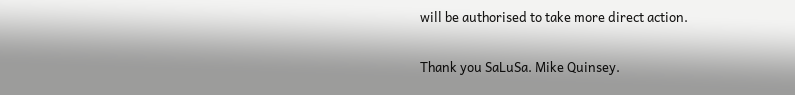will be authorised to take more direct action.

Thank you SaLuSa. Mike Quinsey.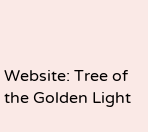Website: Tree of the Golden Light